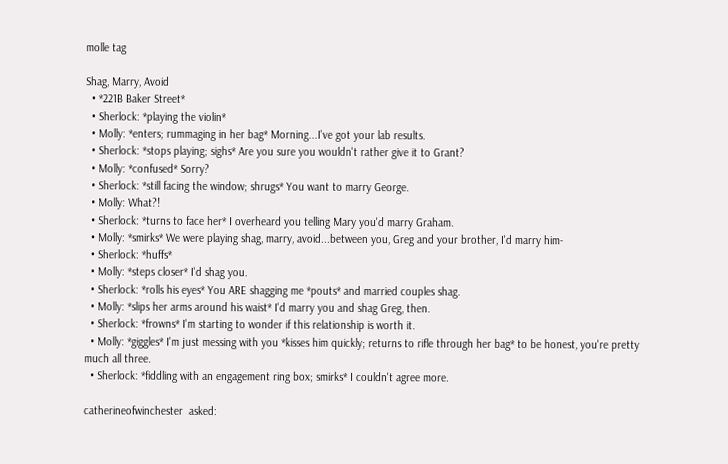molle tag

Shag, Marry, Avoid
  • *221B Baker Street*
  • Sherlock: *playing the violin*
  • Molly: *enters; rummaging in her bag* Morning...I've got your lab results.
  • Sherlock: *stops playing; sighs* Are you sure you wouldn't rather give it to Grant?
  • Molly: *confused* Sorry?
  • Sherlock: *still facing the window; shrugs* You want to marry George.
  • Molly: What?!
  • Sherlock: *turns to face her* I overheard you telling Mary you'd marry Graham.
  • Molly: *smirks* We were playing shag, marry, avoid...between you, Greg and your brother, I'd marry him-
  • Sherlock: *huffs*
  • Molly: *steps closer* I'd shag you.
  • Sherlock: *rolls his eyes* You ARE shagging me *pouts* and married couples shag.
  • Molly: *slips her arms around his waist* I'd marry you and shag Greg, then.
  • Sherlock: *frowns* I'm starting to wonder if this relationship is worth it.
  • Molly: *giggles* I'm just messing with you *kisses him quickly; returns to rifle through her bag* to be honest, you're pretty much all three.
  • Sherlock: *fiddling with an engagement ring box; smirks* I couldn't agree more.

catherineofwinchester  asked: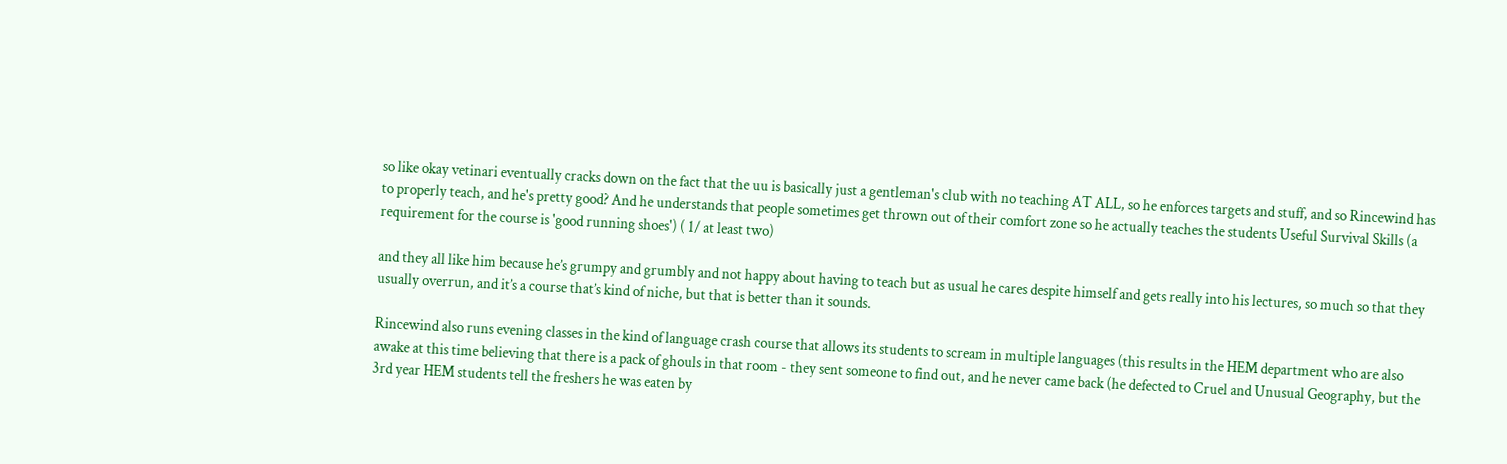so like okay vetinari eventually cracks down on the fact that the uu is basically just a gentleman's club with no teaching AT ALL, so he enforces targets and stuff, and so Rincewind has to properly teach, and he's pretty good? And he understands that people sometimes get thrown out of their comfort zone so he actually teaches the students Useful Survival Skills (a requirement for the course is 'good running shoes') ( 1/ at least two)

and they all like him because he’s grumpy and grumbly and not happy about having to teach but as usual he cares despite himself and gets really into his lectures, so much so that they usually overrun, and it’s a course that’s kind of niche, but that is better than it sounds.

Rincewind also runs evening classes in the kind of language crash course that allows its students to scream in multiple languages (this results in the HEM department who are also awake at this time believing that there is a pack of ghouls in that room - they sent someone to find out, and he never came back (he defected to Cruel and Unusual Geography, but the 3rd year HEM students tell the freshers he was eaten by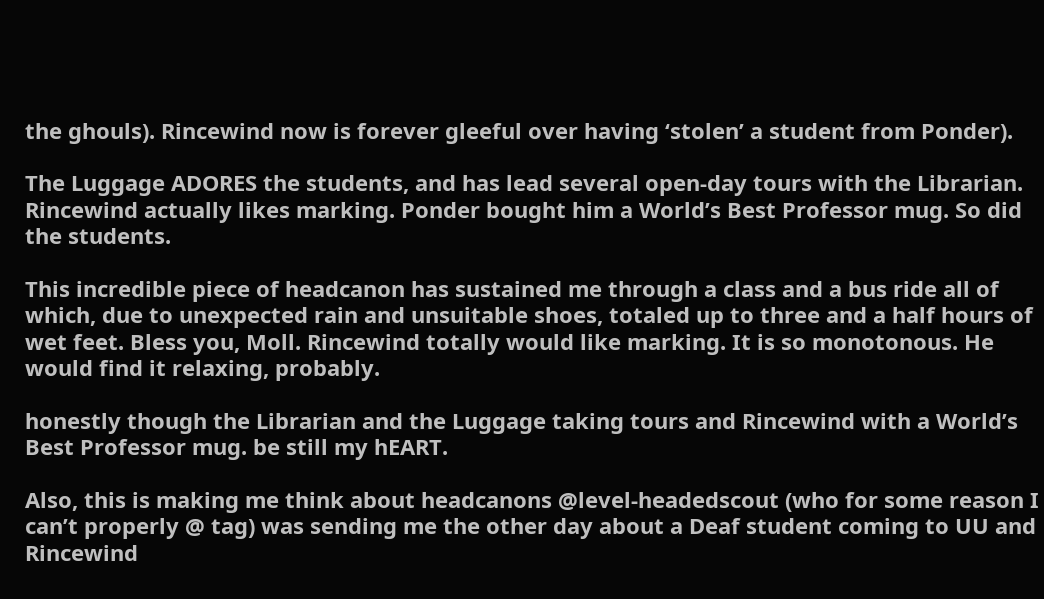the ghouls). Rincewind now is forever gleeful over having ‘stolen’ a student from Ponder).

The Luggage ADORES the students, and has lead several open-day tours with the Librarian. Rincewind actually likes marking. Ponder bought him a World’s Best Professor mug. So did the students.

This incredible piece of headcanon has sustained me through a class and a bus ride all of which, due to unexpected rain and unsuitable shoes, totaled up to three and a half hours of wet feet. Bless you, Moll. Rincewind totally would like marking. It is so monotonous. He would find it relaxing, probably.

honestly though the Librarian and the Luggage taking tours and Rincewind with a World’s Best Professor mug. be still my hEART.

Also, this is making me think about headcanons @level-headedscout (who for some reason I can’t properly @ tag) was sending me the other day about a Deaf student coming to UU and Rincewind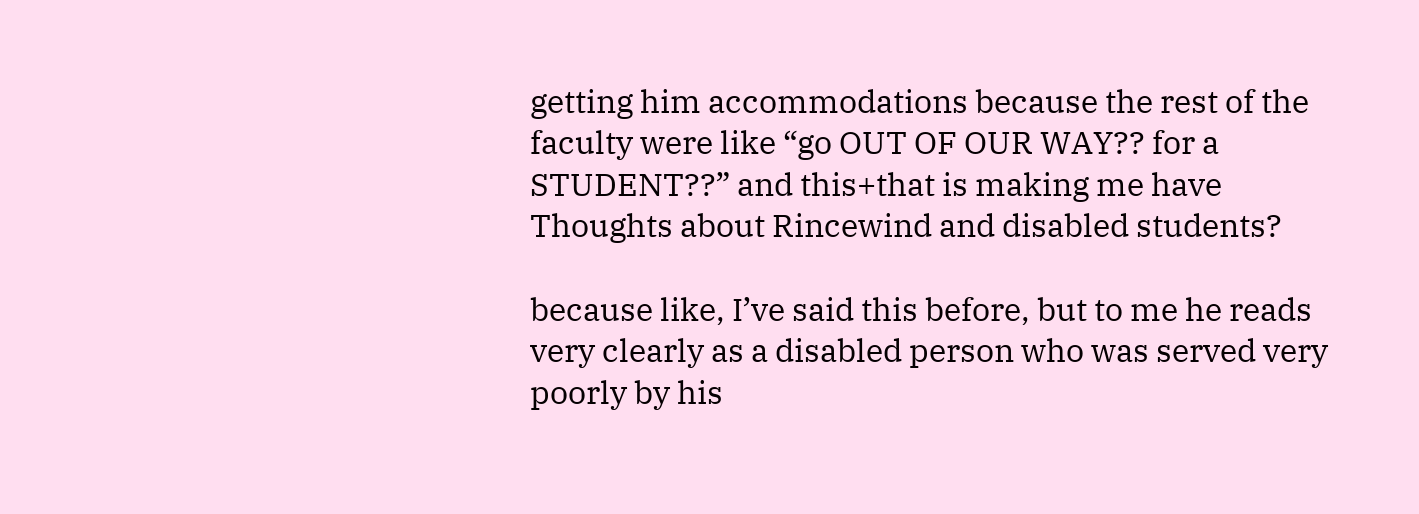getting him accommodations because the rest of the faculty were like “go OUT OF OUR WAY?? for a STUDENT??” and this+that is making me have Thoughts about Rincewind and disabled students?

because like, I’ve said this before, but to me he reads very clearly as a disabled person who was served very poorly by his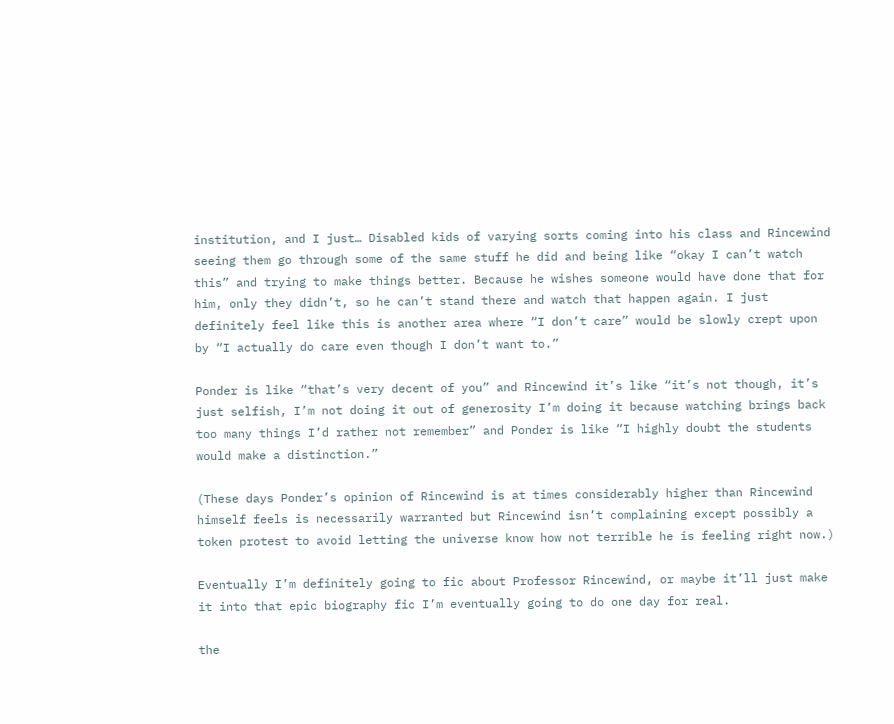institution, and I just… Disabled kids of varying sorts coming into his class and Rincewind seeing them go through some of the same stuff he did and being like “okay I can’t watch this” and trying to make things better. Because he wishes someone would have done that for him, only they didn’t, so he can’t stand there and watch that happen again. I just definitely feel like this is another area where “I don’t care” would be slowly crept upon by “I actually do care even though I don’t want to.”

Ponder is like “that’s very decent of you” and Rincewind it’s like “it’s not though, it’s just selfish, I’m not doing it out of generosity I’m doing it because watching brings back too many things I’d rather not remember” and Ponder is like “I highly doubt the students would make a distinction.”

(These days Ponder’s opinion of Rincewind is at times considerably higher than Rincewind himself feels is necessarily warranted but Rincewind isn’t complaining except possibly a token protest to avoid letting the universe know how not terrible he is feeling right now.)

Eventually I’m definitely going to fic about Professor Rincewind, or maybe it’ll just make it into that epic biography fic I’m eventually going to do one day for real.

the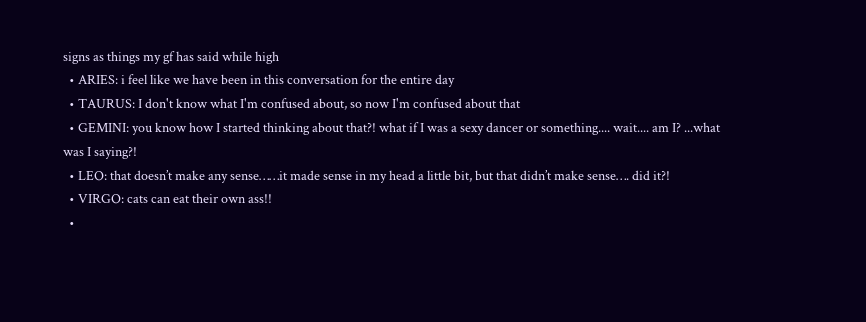signs as things my gf has said while high
  • ARIES: i feel like we have been in this conversation for the entire day
  • TAURUS: I don't know what I'm confused about, so now I'm confused about that
  • GEMINI: you know how I started thinking about that?! what if I was a sexy dancer or something.... wait.... am I? ...what was I saying?!
  • LEO: that doesn’t make any sense……it made sense in my head a little bit, but that didn’t make sense…. did it?!
  • VIRGO: cats can eat their own ass!!
  •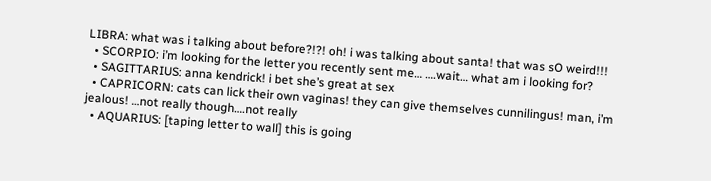LIBRA: what was i talking about before?!?! oh! i was talking about santa! that was sO weird!!!
  • SCORPIO: i’m looking for the letter you recently sent me… ….wait… what am i looking for?
  • SAGITTARIUS: anna kendrick! i bet she’s great at sex
  • CAPRICORN: cats can lick their own vaginas! they can give themselves cunnilingus! man, i’m jealous! …not really though….not really
  • AQUARIUS: [taping letter to wall] this is going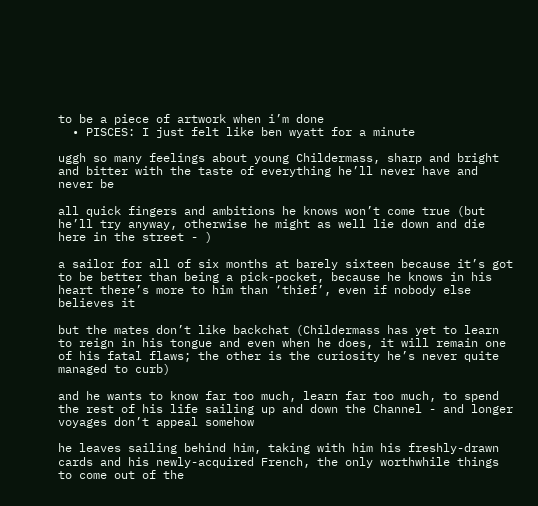to be a piece of artwork when i’m done
  • PISCES: I just felt like ben wyatt for a minute

uggh so many feelings about young Childermass, sharp and bright and bitter with the taste of everything he’ll never have and never be

all quick fingers and ambitions he knows won’t come true (but he’ll try anyway, otherwise he might as well lie down and die here in the street - )

a sailor for all of six months at barely sixteen because it’s got to be better than being a pick-pocket, because he knows in his heart there’s more to him than ‘thief’, even if nobody else believes it

but the mates don’t like backchat (Childermass has yet to learn to reign in his tongue and even when he does, it will remain one of his fatal flaws; the other is the curiosity he’s never quite managed to curb)

and he wants to know far too much, learn far too much, to spend the rest of his life sailing up and down the Channel - and longer voyages don’t appeal somehow

he leaves sailing behind him, taking with him his freshly-drawn cards and his newly-acquired French, the only worthwhile things to come out of the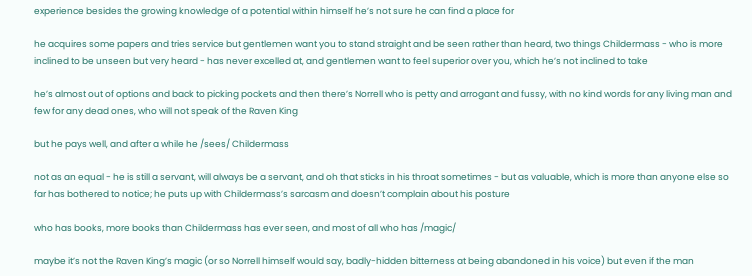experience besides the growing knowledge of a potential within himself he’s not sure he can find a place for

he acquires some papers and tries service but gentlemen want you to stand straight and be seen rather than heard, two things Childermass - who is more inclined to be unseen but very heard - has never excelled at, and gentlemen want to feel superior over you, which he’s not inclined to take

he’s almost out of options and back to picking pockets and then there’s Norrell who is petty and arrogant and fussy, with no kind words for any living man and few for any dead ones, who will not speak of the Raven King

but he pays well, and after a while he /sees/ Childermass

not as an equal - he is still a servant, will always be a servant, and oh that sticks in his throat sometimes - but as valuable, which is more than anyone else so far has bothered to notice; he puts up with Childermass’s sarcasm and doesn’t complain about his posture

who has books, more books than Childermass has ever seen, and most of all who has /magic/

maybe it’s not the Raven King’s magic (or so Norrell himself would say, badly-hidden bitterness at being abandoned in his voice) but even if the man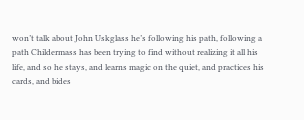won’t talk about John Uskglass he’s following his path, following a path Childermass has been trying to find without realizing it all his life, and so he stays, and learns magic on the quiet, and practices his cards, and bides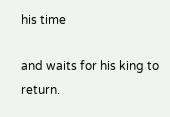his time

and waits for his king to return.